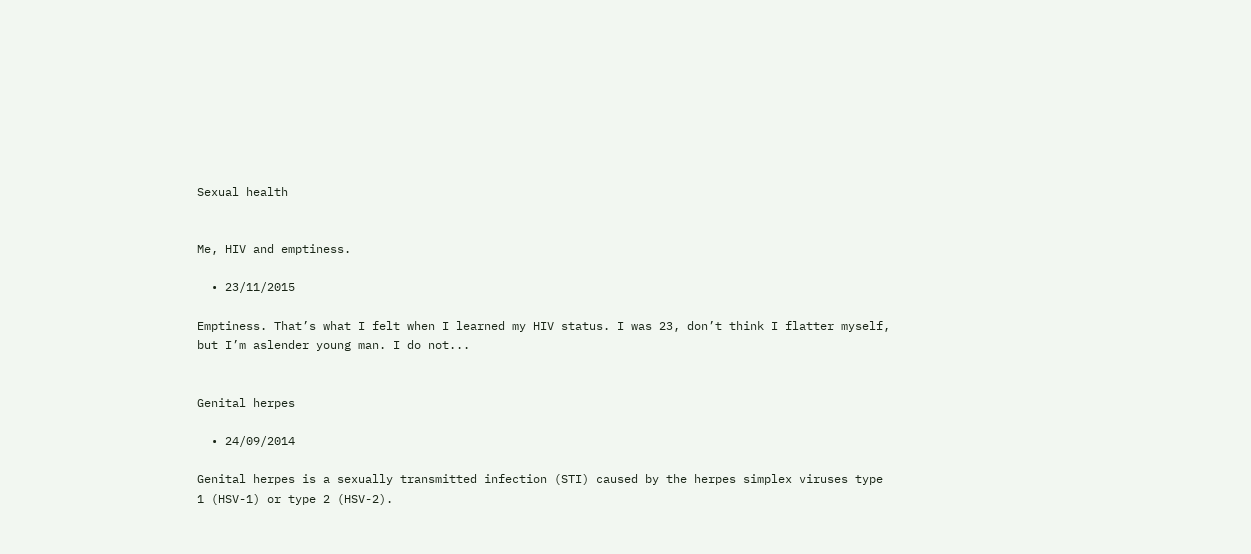Sexual health


Me, HIV and emptiness.

  • 23/11/2015

Emptiness. That’s what I felt when I learned my HIV status. I was 23, don’t think I flatter myself, but I’m aslender young man. I do not...


Genital herpes

  • 24/09/2014

Genital herpes is a sexually transmitted infection (STI) caused by the herpes simplex viruses type 1 (HSV-1) or type 2 (HSV-2).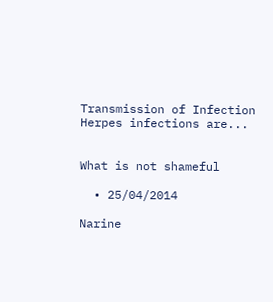Transmission of Infection Herpes infections are...


What is not shameful

  • 25/04/2014

Narine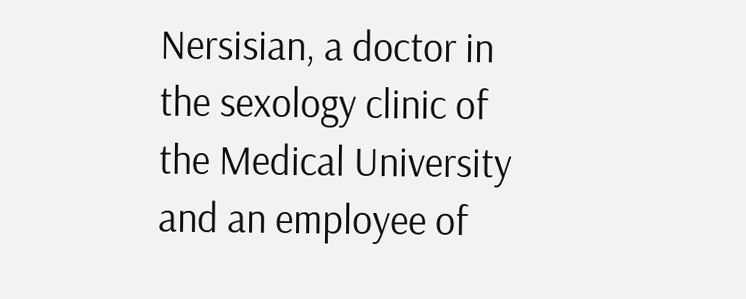Nersisian, a doctor in the sexology clinic of the Medical University and an employee of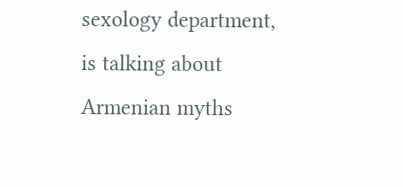sexology department, is talking about Armenian myths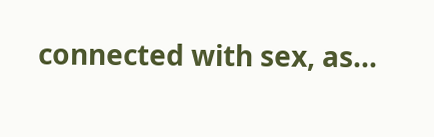connected with sex, as...